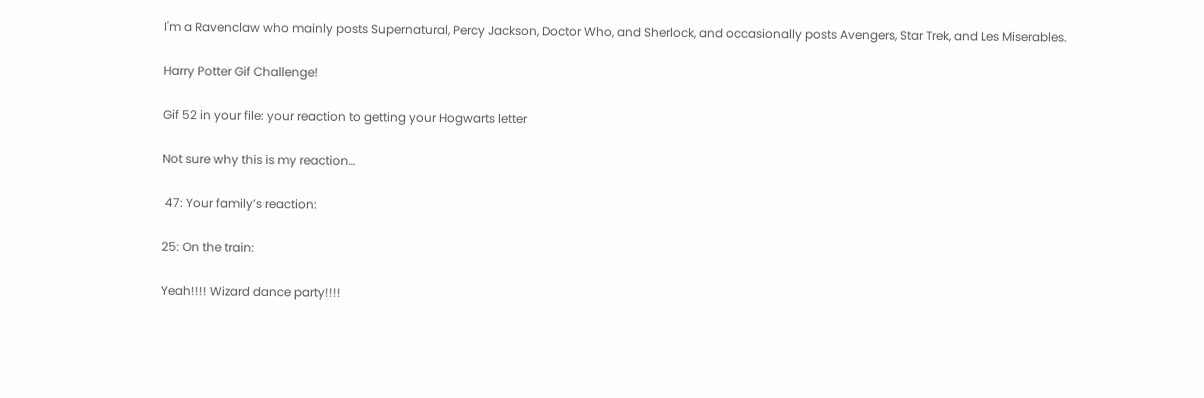I'm a Ravenclaw who mainly posts Supernatural, Percy Jackson, Doctor Who, and Sherlock, and occasionally posts Avengers, Star Trek, and Les Miserables.

Harry Potter Gif Challenge!

Gif 52 in your file: your reaction to getting your Hogwarts letter

Not sure why this is my reaction…

 47: Your family’s reaction:

25: On the train:

Yeah!!!! Wizard dance party!!!!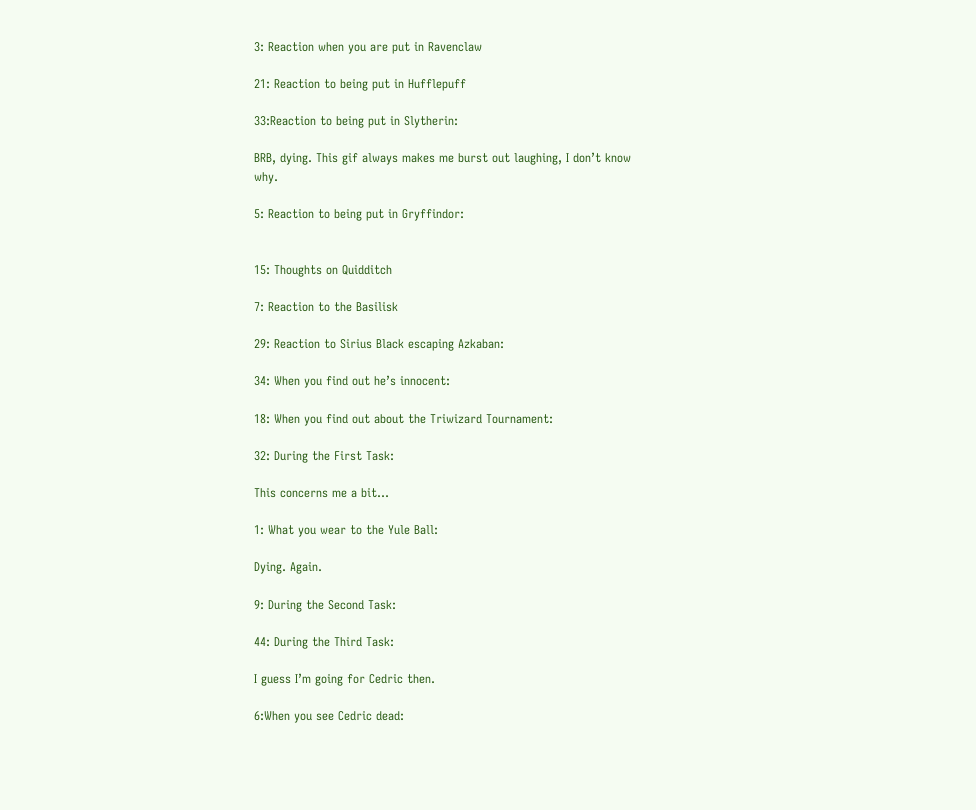3: Reaction when you are put in Ravenclaw

21: Reaction to being put in Hufflepuff

33:Reaction to being put in Slytherin:

BRB, dying. This gif always makes me burst out laughing, I don’t know why.

5: Reaction to being put in Gryffindor:


15: Thoughts on Quidditch

7: Reaction to the Basilisk

29: Reaction to Sirius Black escaping Azkaban:

34: When you find out he’s innocent:

18: When you find out about the Triwizard Tournament:

32: During the First Task:

This concerns me a bit…

1: What you wear to the Yule Ball:

Dying. Again.

9: During the Second Task:

44: During the Third Task:

I guess I’m going for Cedric then.

6:When you see Cedric dead: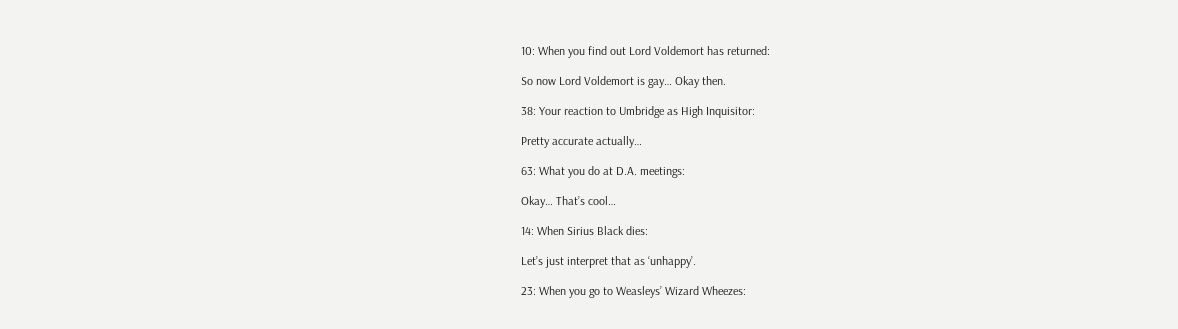10: When you find out Lord Voldemort has returned:

So now Lord Voldemort is gay… Okay then.

38: Your reaction to Umbridge as High Inquisitor:

Pretty accurate actually…

63: What you do at D.A. meetings:

Okay… That’s cool…

14: When Sirius Black dies:

Let’s just interpret that as ‘unhappy’.

23: When you go to Weasleys’ Wizard Wheezes: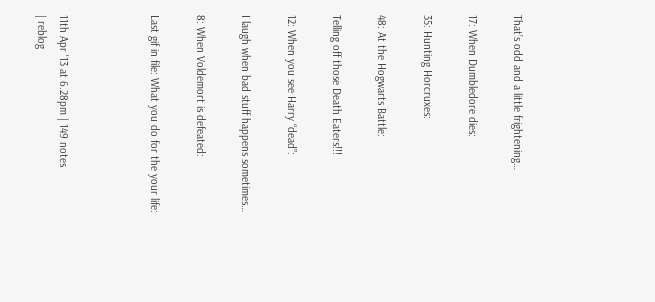That’s odd and a little frightening…

17: When Dumbledore dies:

35: Hunting Horcruxes:

48: At the Hogwarts Battle:

Telling off those Death Eaters!!!

12: When you see Harry “dead”:

I laugh when bad stuff happens sometimes…

8: When Voldemort is defeated:

Last gif in file: What you do for the your life:



11th Apr '13 at 6.28pm | 149 notes
| reblog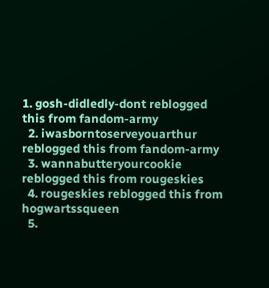1. gosh-didledly-dont reblogged this from fandom-army
  2. iwasborntoserveyouarthur reblogged this from fandom-army
  3. wannabutteryourcookie reblogged this from rougeskies
  4. rougeskies reblogged this from hogwartssqueen
  5.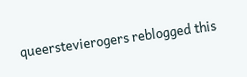queerstevierogers reblogged this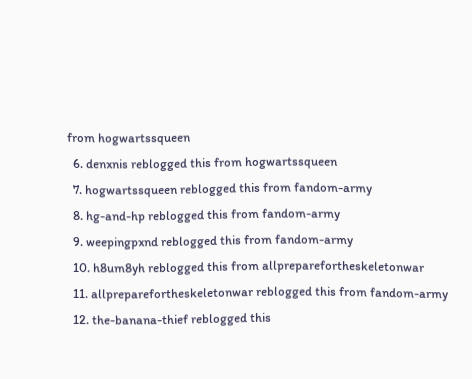from hogwartssqueen
  6. denxnis reblogged this from hogwartssqueen
  7. hogwartssqueen reblogged this from fandom-army
  8. hg-and-hp reblogged this from fandom-army
  9. weepingpxnd reblogged this from fandom-army
  10. h8um8yh reblogged this from allpreparefortheskeletonwar
  11. allpreparefortheskeletonwar reblogged this from fandom-army
  12. the-banana-thief reblogged this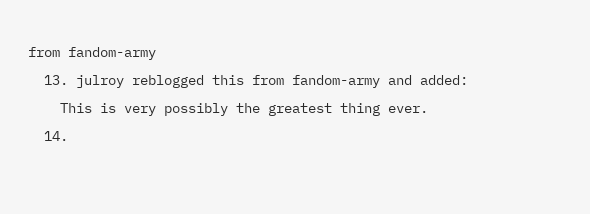from fandom-army
  13. julroy reblogged this from fandom-army and added:
    This is very possibly the greatest thing ever.
  14.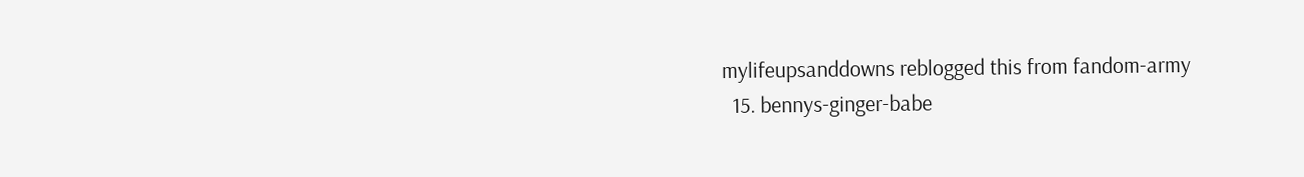mylifeupsanddowns reblogged this from fandom-army
  15. bennys-ginger-babe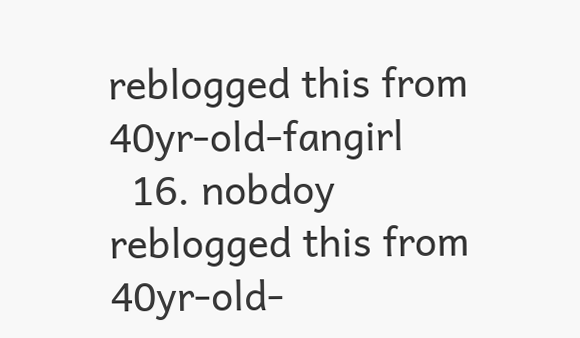reblogged this from 40yr-old-fangirl
  16. nobdoy reblogged this from 40yr-old-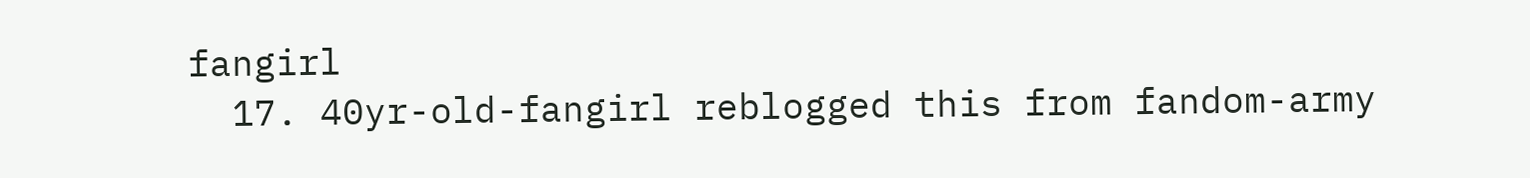fangirl
  17. 40yr-old-fangirl reblogged this from fandom-army